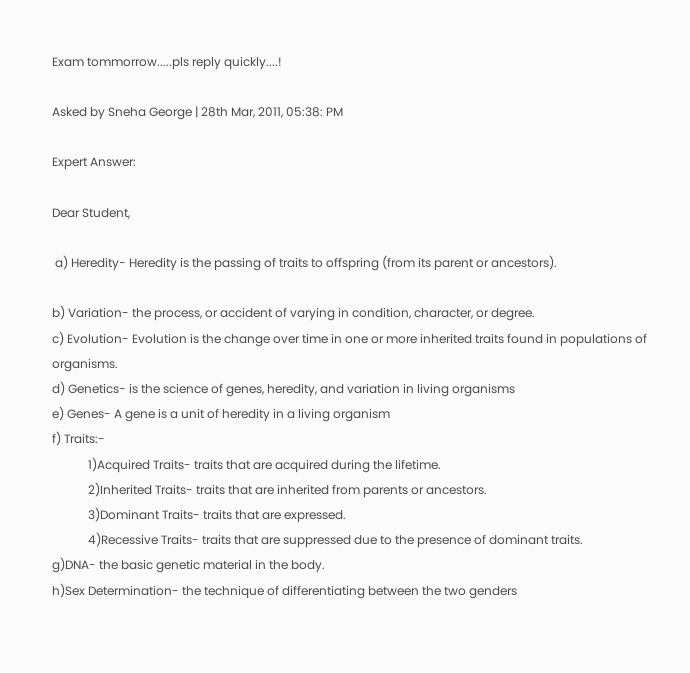Exam tommorrow.....pls reply quickly....!

Asked by Sneha George | 28th Mar, 2011, 05:38: PM

Expert Answer:

Dear Student,

 a) Heredity- Heredity is the passing of traits to offspring (from its parent or ancestors).

b) Variation- the process, or accident of varying in condition, character, or degree.
c) Evolution- Evolution is the change over time in one or more inherited traits found in populations of organisms.
d) Genetics- is the science of genes, heredity, and variation in living organisms
e) Genes- A gene is a unit of heredity in a living organism
f) Traits:-
            1)Acquired Traits- traits that are acquired during the lifetime.
            2)Inherited Traits- traits that are inherited from parents or ancestors.
            3)Dominant Traits- traits that are expressed.
            4)Recessive Traits- traits that are suppressed due to the presence of dominant traits.
g)DNA- the basic genetic material in the body.
h)Sex Determination- the technique of differentiating between the two genders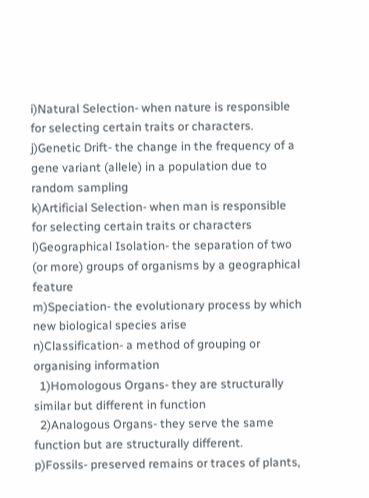i)Natural Selection- when nature is responsible for selecting certain traits or characters.
j)Genetic Drift- the change in the frequency of a gene variant (allele) in a population due to random sampling
k)Artificial Selection- when man is responsible for selecting certain traits or characters
l)Geographical Isolation- the separation of two (or more) groups of organisms by a geographical feature
m)Speciation- the evolutionary process by which new biological species arise
n)Classification- a method of grouping or organising information
  1)Homologous Organs- they are structurally similar but different in function
  2)Analogous Organs- they serve the same function but are structurally different.
p)Fossils- preserved remains or traces of plants,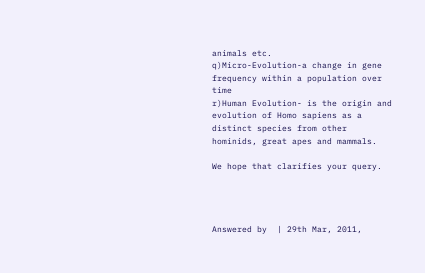animals etc.
q)Micro-Evolution-a change in gene frequency within a population over time
r)Human Evolution- is the origin and evolution of Homo sapiens as a distinct species from other hominids, great apes and mammals.

We hope that clarifies your query.




Answered by  | 29th Mar, 2011,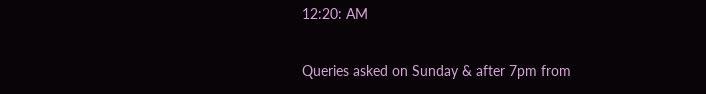12:20: AM

Queries asked on Sunday & after 7pm from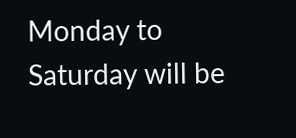Monday to Saturday will be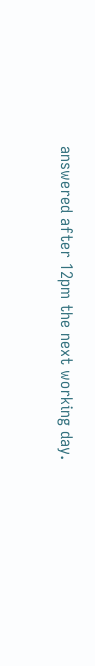answered after 12pm the next working day.